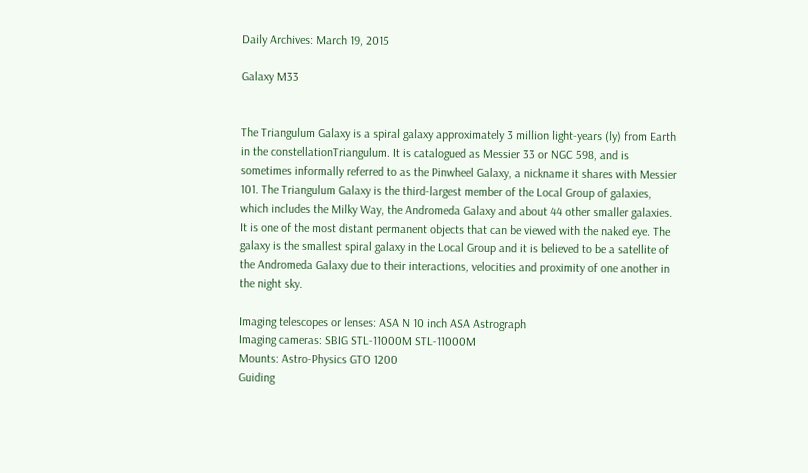Daily Archives: March 19, 2015

Galaxy M33


The Triangulum Galaxy is a spiral galaxy approximately 3 million light-years (ly) from Earth in the constellationTriangulum. It is catalogued as Messier 33 or NGC 598, and is sometimes informally referred to as the Pinwheel Galaxy, a nickname it shares with Messier 101. The Triangulum Galaxy is the third-largest member of the Local Group of galaxies, which includes the Milky Way, the Andromeda Galaxy and about 44 other smaller galaxies. It is one of the most distant permanent objects that can be viewed with the naked eye. The galaxy is the smallest spiral galaxy in the Local Group and it is believed to be a satellite of the Andromeda Galaxy due to their interactions, velocities and proximity of one another in the night sky.

Imaging telescopes or lenses: ASA N 10 inch ASA Astrograph
Imaging cameras: SBIG STL-11000M STL-11000M
Mounts: Astro-Physics GTO 1200
Guiding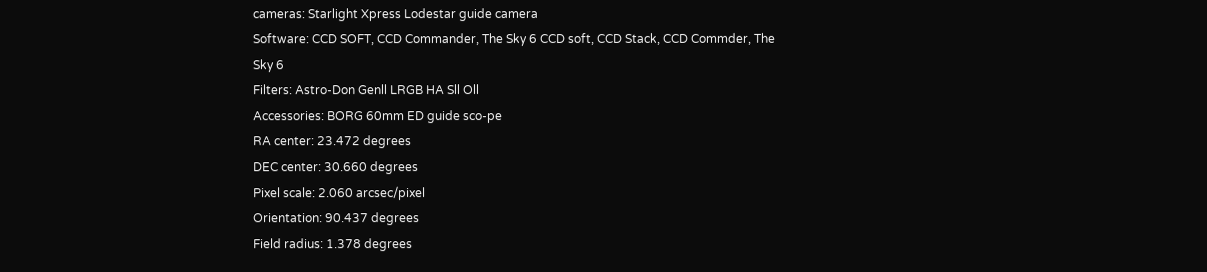cameras: Starlight Xpress Lodestar guide camera
Software: CCD SOFT, CCD Commander, The Sky 6 CCD soft, CCD Stack, CCD Commder, The Sky 6
Filters: Astro-Don Genll LRGB HA Sll Oll
Accessories: BORG 60mm ED guide sco-pe
RA center: 23.472 degrees
DEC center: 30.660 degrees
Pixel scale: 2.060 arcsec/pixel
Orientation: 90.437 degrees
Field radius: 1.378 degrees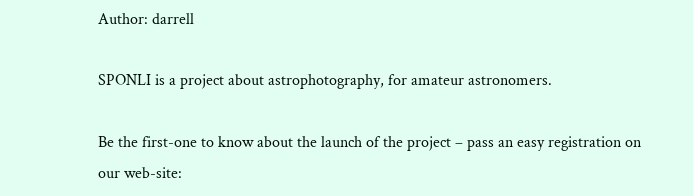Author: darrell

SPONLI is a project about astrophotography, for amateur astronomers.

Be the first-one to know about the launch of the project – pass an easy registration on our web-site: